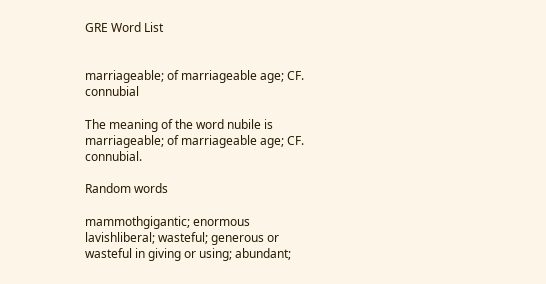GRE Word List


marriageable; of marriageable age; CF. connubial

The meaning of the word nubile is marriageable; of marriageable age; CF. connubial.

Random words

mammothgigantic; enormous
lavishliberal; wasteful; generous or wasteful in giving or using; abundant;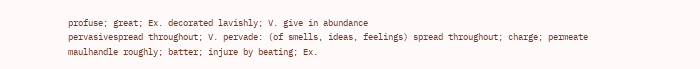profuse; great; Ex. decorated lavishly; V. give in abundance
pervasivespread throughout; V. pervade: (of smells, ideas, feelings) spread throughout; charge; permeate
maulhandle roughly; batter; injure by beating; Ex.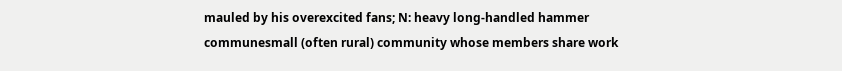mauled by his overexcited fans; N: heavy long-handled hammer
communesmall (often rural) community whose members share work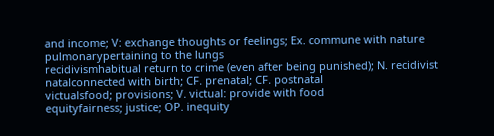and income; V: exchange thoughts or feelings; Ex. commune with nature
pulmonarypertaining to the lungs
recidivismhabitual return to crime (even after being punished); N. recidivist
natalconnected with birth; CF. prenatal; CF. postnatal
victualsfood; provisions; V. victual: provide with food
equityfairness; justice; OP. inequity